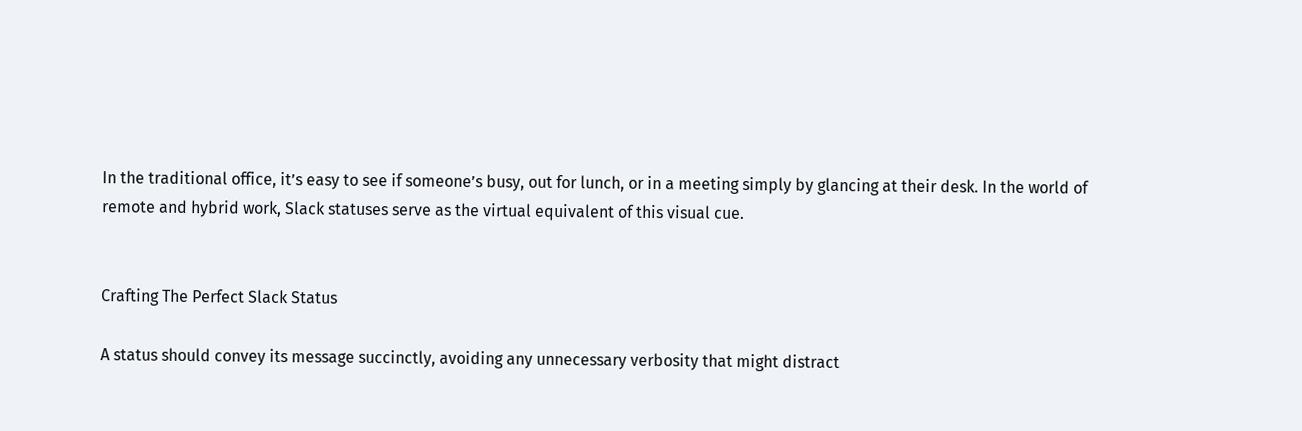In the traditional office, it’s easy to see if someone’s busy, out for lunch, or in a meeting simply by glancing at their desk. In the world of remote and hybrid work, Slack statuses serve as the virtual equivalent of this visual cue.


Crafting The Perfect Slack Status

A status should convey its message succinctly, avoiding any unnecessary verbosity that might distract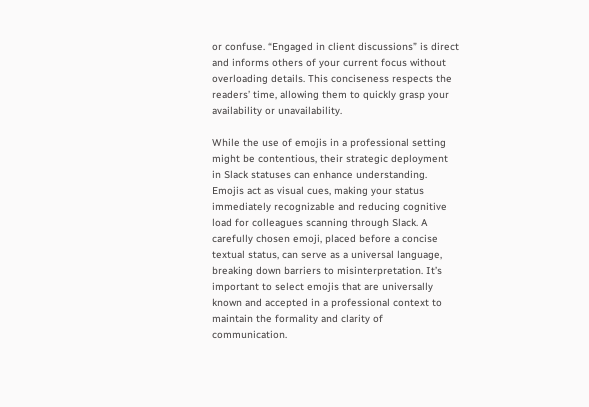or confuse. “Engaged in client discussions” is direct and informs others of your current focus without overloading details. This conciseness respects the readers’ time, allowing them to quickly grasp your availability or unavailability.

While the use of emojis in a professional setting might be contentious, their strategic deployment in Slack statuses can enhance understanding. Emojis act as visual cues, making your status immediately recognizable and reducing cognitive load for colleagues scanning through Slack. A carefully chosen emoji, placed before a concise textual status, can serve as a universal language, breaking down barriers to misinterpretation. It’s important to select emojis that are universally known and accepted in a professional context to maintain the formality and clarity of communication.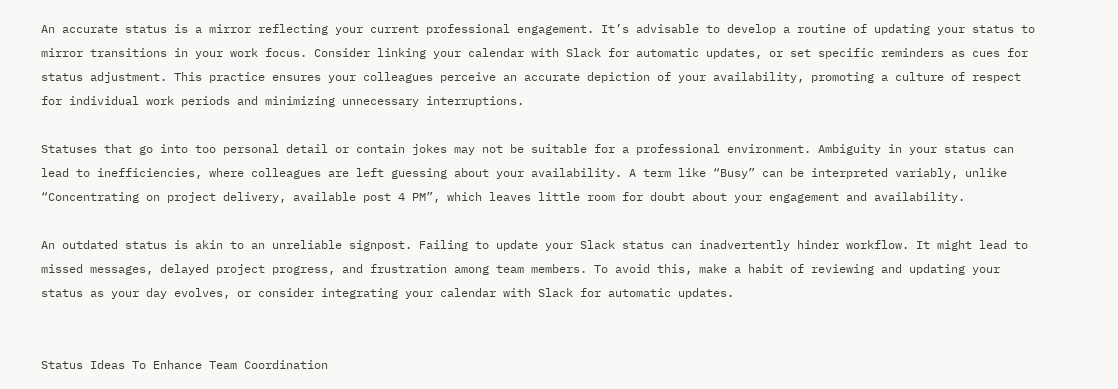An accurate status is a mirror reflecting your current professional engagement. It’s advisable to develop a routine of updating your status to mirror transitions in your work focus. Consider linking your calendar with Slack for automatic updates, or set specific reminders as cues for status adjustment. This practice ensures your colleagues perceive an accurate depiction of your availability, promoting a culture of respect for individual work periods and minimizing unnecessary interruptions.

Statuses that go into too personal detail or contain jokes may not be suitable for a professional environment. Ambiguity in your status can lead to inefficiencies, where colleagues are left guessing about your availability. A term like “Busy” can be interpreted variably, unlike “Concentrating on project delivery, available post 4 PM”, which leaves little room for doubt about your engagement and availability.

An outdated status is akin to an unreliable signpost. Failing to update your Slack status can inadvertently hinder workflow. It might lead to missed messages, delayed project progress, and frustration among team members. To avoid this, make a habit of reviewing and updating your status as your day evolves, or consider integrating your calendar with Slack for automatic updates.


Status Ideas To Enhance Team Coordination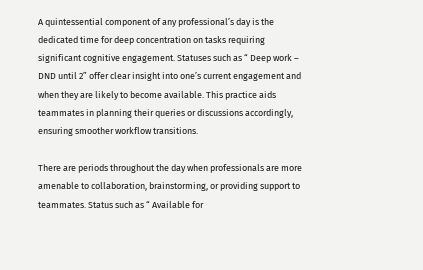A quintessential component of any professional’s day is the dedicated time for deep concentration on tasks requiring significant cognitive engagement. Statuses such as “ Deep work – DND until 2” offer clear insight into one’s current engagement and when they are likely to become available. This practice aids teammates in planning their queries or discussions accordingly, ensuring smoother workflow transitions.

There are periods throughout the day when professionals are more amenable to collaboration, brainstorming, or providing support to teammates. Status such as “ Available for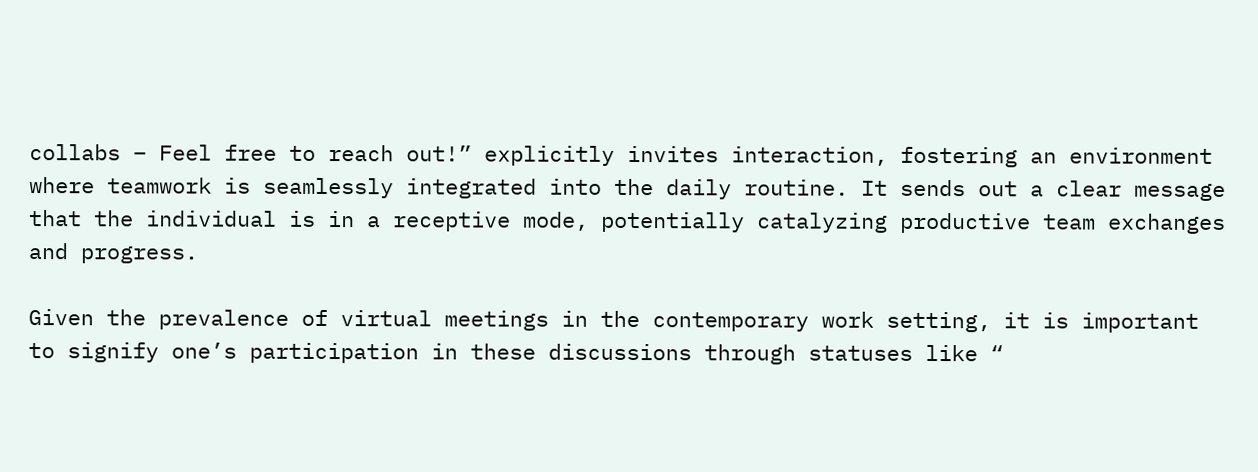collabs – Feel free to reach out!” explicitly invites interaction, fostering an environment where teamwork is seamlessly integrated into the daily routine. It sends out a clear message that the individual is in a receptive mode, potentially catalyzing productive team exchanges and progress.

Given the prevalence of virtual meetings in the contemporary work setting, it is important to signify one’s participation in these discussions through statuses like “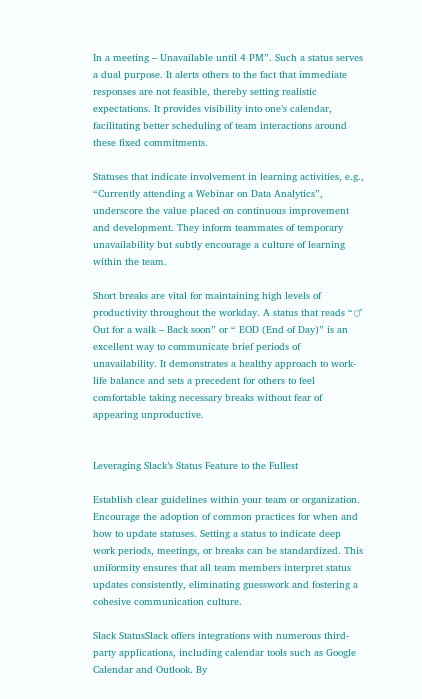In a meeting – Unavailable until 4 PM”. Such a status serves a dual purpose. It alerts others to the fact that immediate responses are not feasible, thereby setting realistic expectations. It provides visibility into one’s calendar, facilitating better scheduling of team interactions around these fixed commitments.

Statuses that indicate involvement in learning activities, e.g., “Currently attending a Webinar on Data Analytics”, underscore the value placed on continuous improvement and development. They inform teammates of temporary unavailability but subtly encourage a culture of learning within the team.

Short breaks are vital for maintaining high levels of productivity throughout the workday. A status that reads “♂ Out for a walk – Back soon” or “ EOD (End of Day)” is an excellent way to communicate brief periods of unavailability. It demonstrates a healthy approach to work-life balance and sets a precedent for others to feel comfortable taking necessary breaks without fear of appearing unproductive.


Leveraging Slack’s Status Feature to the Fullest

Establish clear guidelines within your team or organization. Encourage the adoption of common practices for when and how to update statuses. Setting a status to indicate deep work periods, meetings, or breaks can be standardized. This uniformity ensures that all team members interpret status updates consistently, eliminating guesswork and fostering a cohesive communication culture.

Slack StatusSlack offers integrations with numerous third-party applications, including calendar tools such as Google Calendar and Outlook. By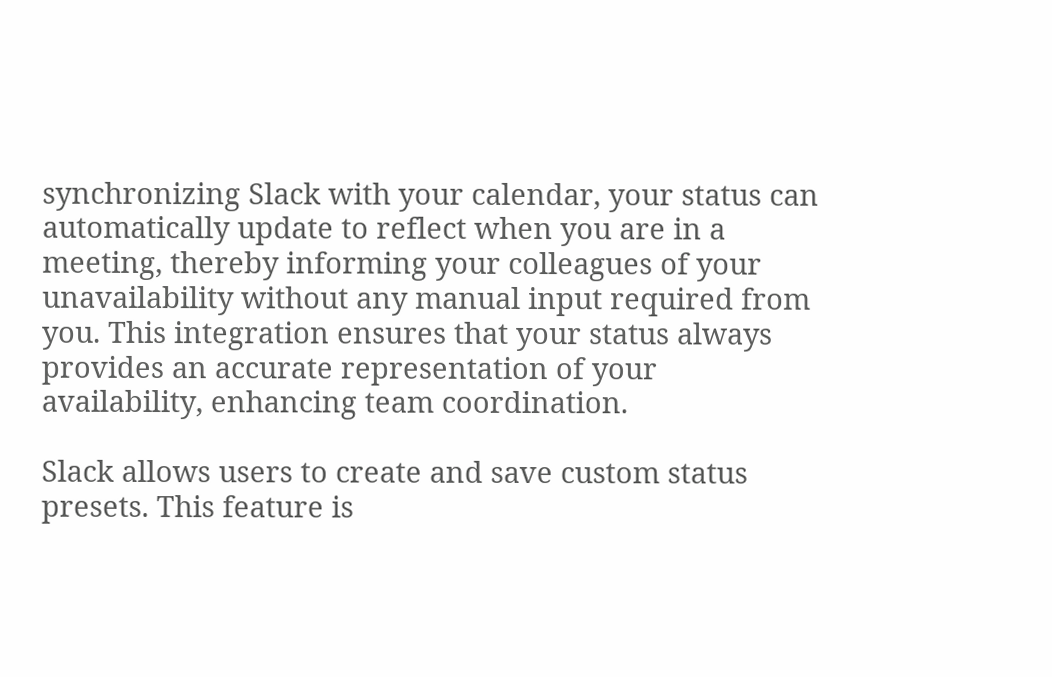synchronizing Slack with your calendar, your status can automatically update to reflect when you are in a meeting, thereby informing your colleagues of your unavailability without any manual input required from you. This integration ensures that your status always provides an accurate representation of your availability, enhancing team coordination.

Slack allows users to create and save custom status presets. This feature is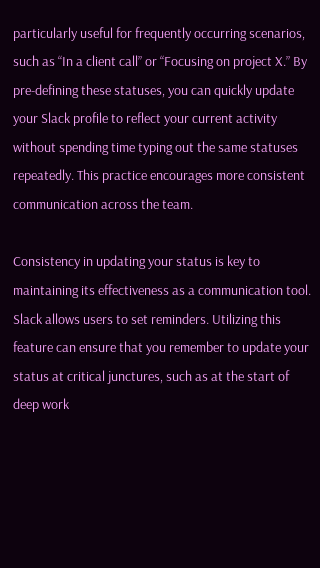particularly useful for frequently occurring scenarios, such as “In a client call” or “Focusing on project X.” By pre-defining these statuses, you can quickly update your Slack profile to reflect your current activity without spending time typing out the same statuses repeatedly. This practice encourages more consistent communication across the team.

Consistency in updating your status is key to maintaining its effectiveness as a communication tool. Slack allows users to set reminders. Utilizing this feature can ensure that you remember to update your status at critical junctures, such as at the start of deep work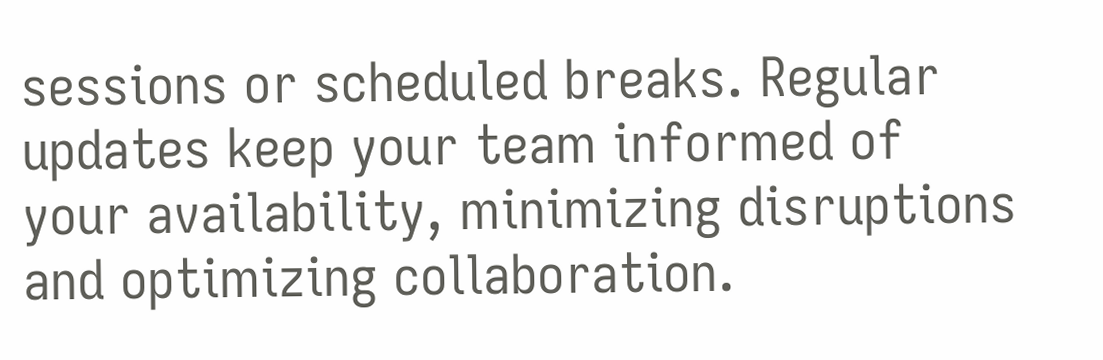sessions or scheduled breaks. Regular updates keep your team informed of your availability, minimizing disruptions and optimizing collaboration.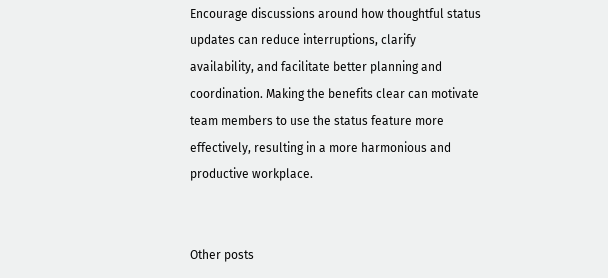Encourage discussions around how thoughtful status updates can reduce interruptions, clarify availability, and facilitate better planning and coordination. Making the benefits clear can motivate team members to use the status feature more effectively, resulting in a more harmonious and productive workplace.


Other posts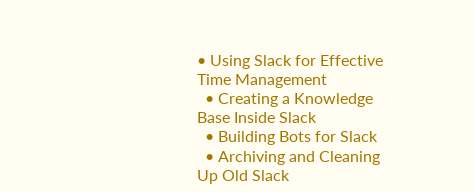• Using Slack for Effective Time Management
  • Creating a Knowledge Base Inside Slack
  • Building Bots for Slack
  • Archiving and Cleaning Up Old Slack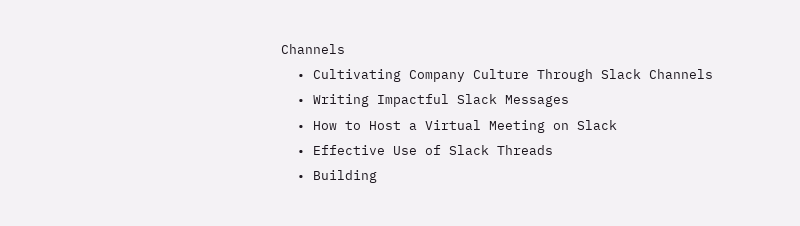Channels
  • Cultivating Company Culture Through Slack Channels
  • Writing Impactful Slack Messages
  • How to Host a Virtual Meeting on Slack
  • Effective Use of Slack Threads
  • Building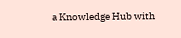a Knowledge Hub with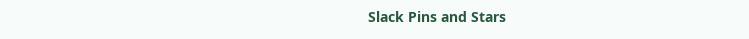Slack Pins and Stars